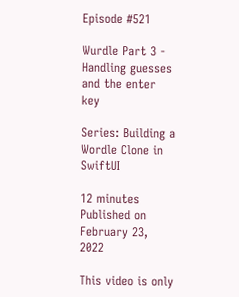Episode #521

Wurdle Part 3 - Handling guesses and the enter key

Series: Building a Wordle Clone in SwiftUI

12 minutes
Published on February 23, 2022

This video is only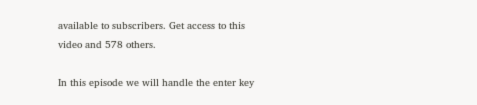available to subscribers. Get access to this video and 578 others.

In this episode we will handle the enter key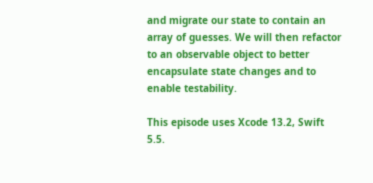and migrate our state to contain an array of guesses. We will then refactor to an observable object to better encapsulate state changes and to enable testability.

This episode uses Xcode 13.2, Swift 5.5.